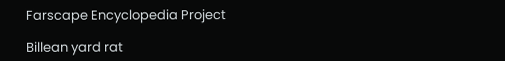Farscape Encyclopedia Project

Billean yard rat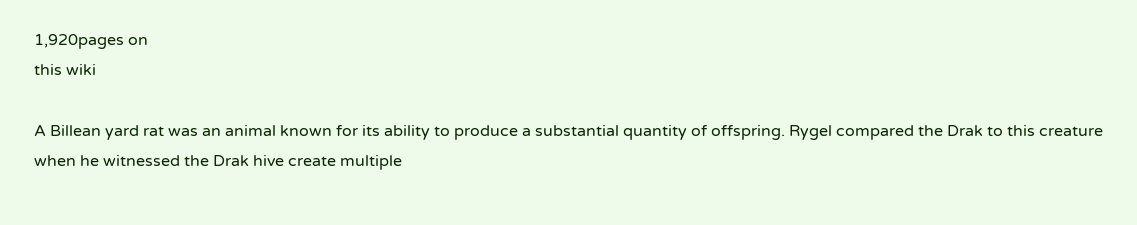1,920pages on
this wiki

A Billean yard rat was an animal known for its ability to produce a substantial quantity of offspring. Rygel compared the Drak to this creature when he witnessed the Drak hive create multiple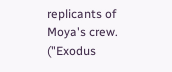replicants of Moya's crew. ("Exodus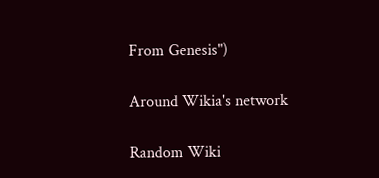From Genesis")

Around Wikia's network

Random Wiki